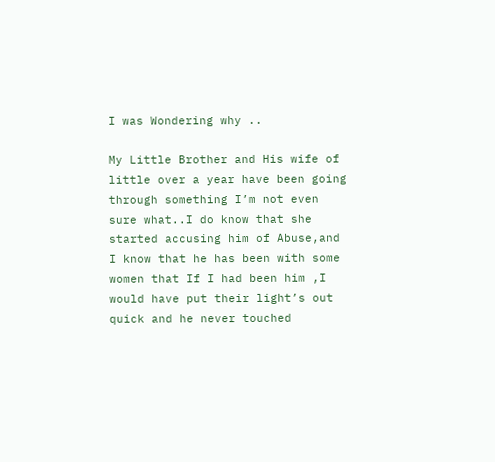I was Wondering why ..

My Little Brother and His wife of little over a year have been going through something I’m not even sure what..I do know that she started accusing him of Abuse,and I know that he has been with some women that If I had been him ,I would have put their light’s out quick and he never touched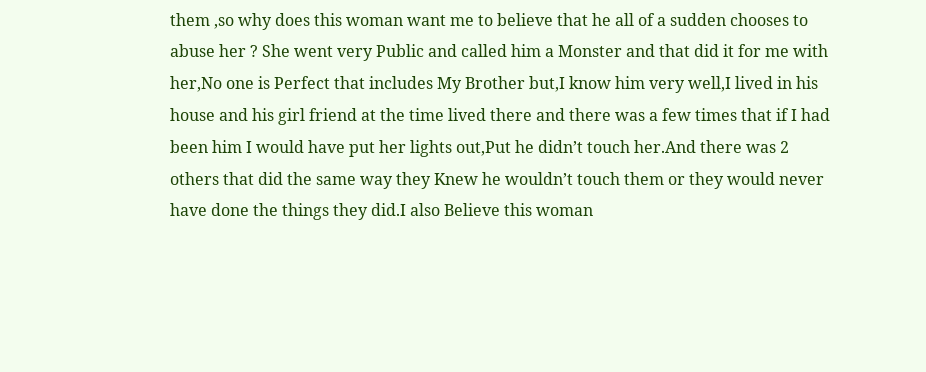them ,so why does this woman want me to believe that he all of a sudden chooses to abuse her ? She went very Public and called him a Monster and that did it for me with her,No one is Perfect that includes My Brother but,I know him very well,I lived in his house and his girl friend at the time lived there and there was a few times that if I had been him I would have put her lights out,Put he didn’t touch her.And there was 2 others that did the same way they Knew he wouldn’t touch them or they would never have done the things they did.I also Believe this woman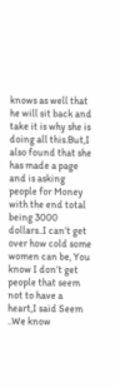knows as well that he will sit back and take it is why she is doing all this.But,I also found that she has made a page and is asking people for Money with the end total being 3000 dollars..I can’t get over how cold some women can be, You know I don’t get people that seem not to have a heart,I said Seem ..We know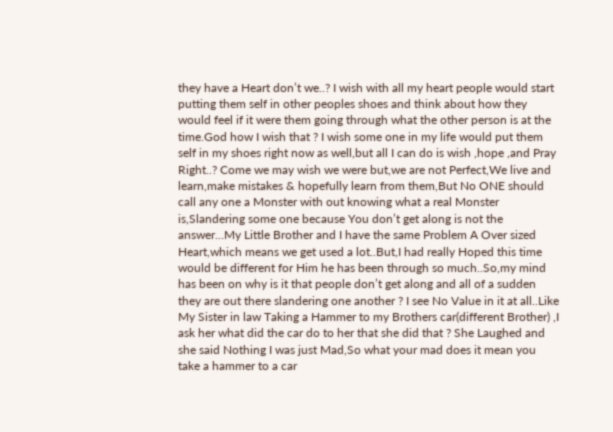they have a Heart don’t we..? I wish with all my heart people would start putting them self in other peoples shoes and think about how they would feel if it were them going through what the other person is at the time.God how I wish that ? I wish some one in my life would put them self in my shoes right now as well,but all I can do is wish ,hope ,and Pray Right..? Come we may wish we were but,we are not Perfect,We live and learn,make mistakes & hopefully learn from them,But No ONE should call any one a Monster with out knowing what a real Monster is,Slandering some one because You don’t get along is not the answer…My Little Brother and I have the same Problem A Over sized Heart,which means we get used a lot..But,I had really Hoped this time would be different for Him he has been through so much..So,my mind has been on why is it that people don’t get along and all of a sudden they are out there slandering one another ? I see No Value in it at all..Like My Sister in law Taking a Hammer to my Brothers car(different Brother) ,I ask her what did the car do to her that she did that ? She Laughed and she said Nothing I was just Mad,So what your mad does it mean you take a hammer to a car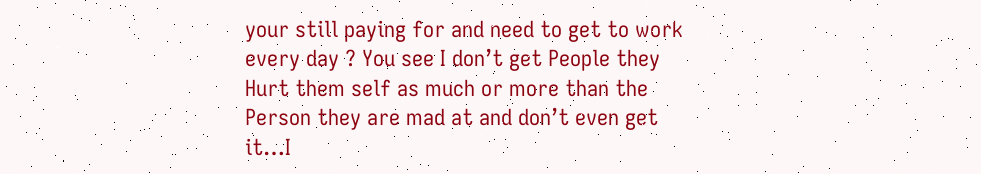your still paying for and need to get to work every day ? You see I don’t get People they Hurt them self as much or more than the Person they are mad at and don’t even get it…I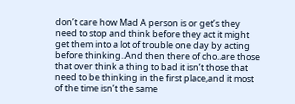don’t care how Mad A person is or get’s they need to stop and think before they act it might get them into a lot of trouble one day by acting before thinking..And then there of cho..are those that over think a thing to bad it isn’t those that need to be thinking in the first place,and it most of the time isn’t the same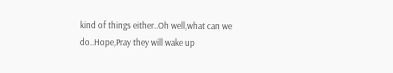kind of things either..Oh well,what can we do..Hope,Pray they will wake up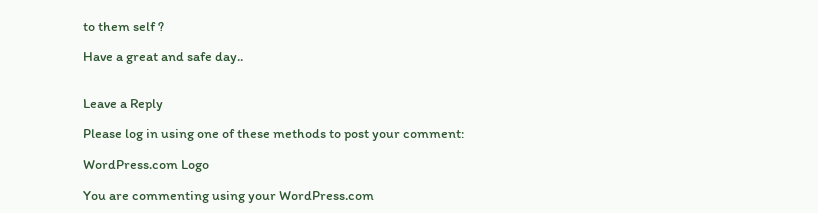to them self ?

Have a great and safe day..


Leave a Reply

Please log in using one of these methods to post your comment:

WordPress.com Logo

You are commenting using your WordPress.com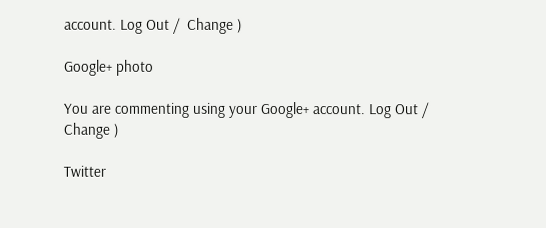account. Log Out /  Change )

Google+ photo

You are commenting using your Google+ account. Log Out /  Change )

Twitter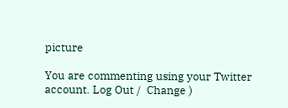picture

You are commenting using your Twitter account. Log Out /  Change )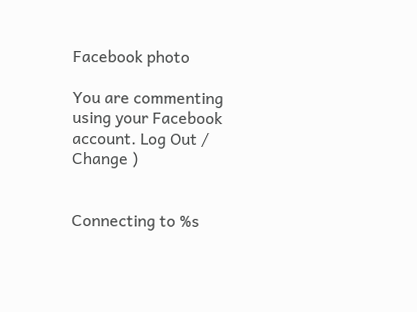Facebook photo

You are commenting using your Facebook account. Log Out /  Change )


Connecting to %s